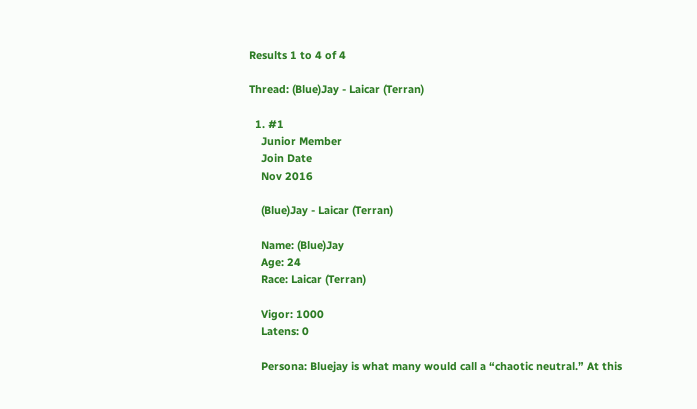Results 1 to 4 of 4

Thread: (Blue)Jay - Laicar (Terran)

  1. #1
    Junior Member
    Join Date
    Nov 2016

    (Blue)Jay - Laicar (Terran)

    Name: (Blue)Jay
    Age: 24
    Race: Laicar (Terran)

    Vigor: 1000
    Latens: 0

    Persona: Bluejay is what many would call a “chaotic neutral.” At this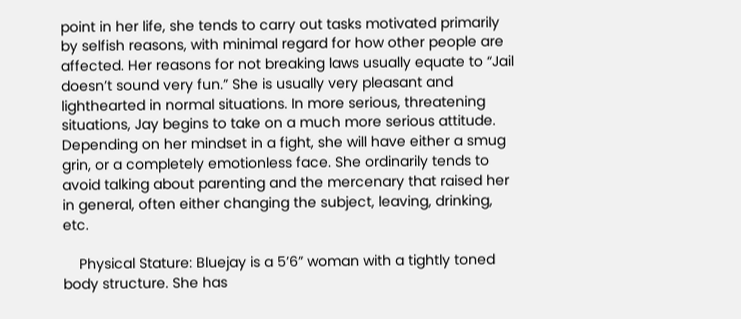point in her life, she tends to carry out tasks motivated primarily by selfish reasons, with minimal regard for how other people are affected. Her reasons for not breaking laws usually equate to “Jail doesn’t sound very fun.” She is usually very pleasant and lighthearted in normal situations. In more serious, threatening situations, Jay begins to take on a much more serious attitude. Depending on her mindset in a fight, she will have either a smug grin, or a completely emotionless face. She ordinarily tends to avoid talking about parenting and the mercenary that raised her in general, often either changing the subject, leaving, drinking, etc.

    Physical Stature: Bluejay is a 5’6” woman with a tightly toned body structure. She has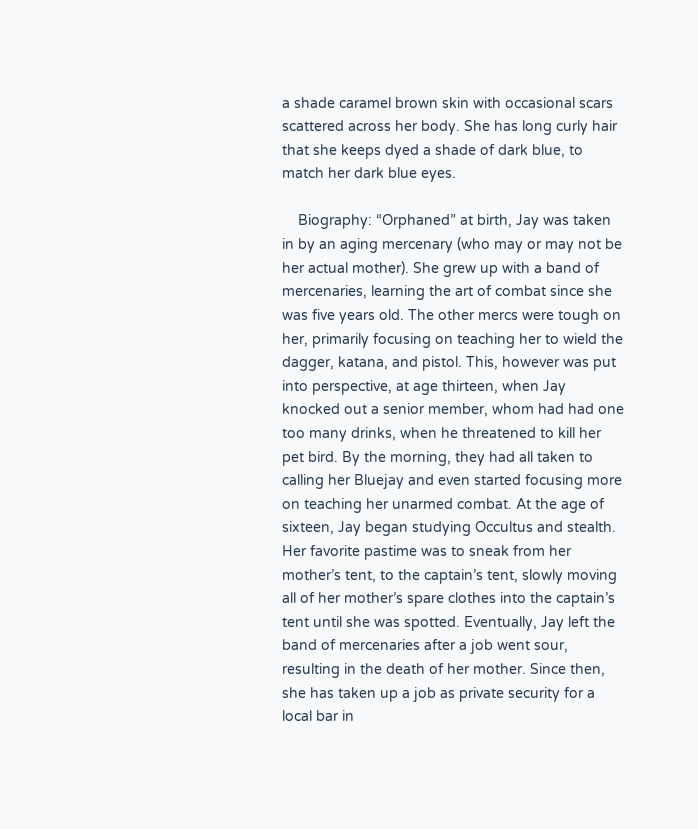a shade caramel brown skin with occasional scars scattered across her body. She has long curly hair that she keeps dyed a shade of dark blue, to match her dark blue eyes.

    Biography: “Orphaned” at birth, Jay was taken in by an aging mercenary (who may or may not be her actual mother). She grew up with a band of mercenaries, learning the art of combat since she was five years old. The other mercs were tough on her, primarily focusing on teaching her to wield the dagger, katana, and pistol. This, however was put into perspective, at age thirteen, when Jay knocked out a senior member, whom had had one too many drinks, when he threatened to kill her pet bird. By the morning, they had all taken to calling her Bluejay and even started focusing more on teaching her unarmed combat. At the age of sixteen, Jay began studying Occultus and stealth. Her favorite pastime was to sneak from her mother’s tent, to the captain’s tent, slowly moving all of her mother’s spare clothes into the captain’s tent until she was spotted. Eventually, Jay left the band of mercenaries after a job went sour, resulting in the death of her mother. Since then, she has taken up a job as private security for a local bar in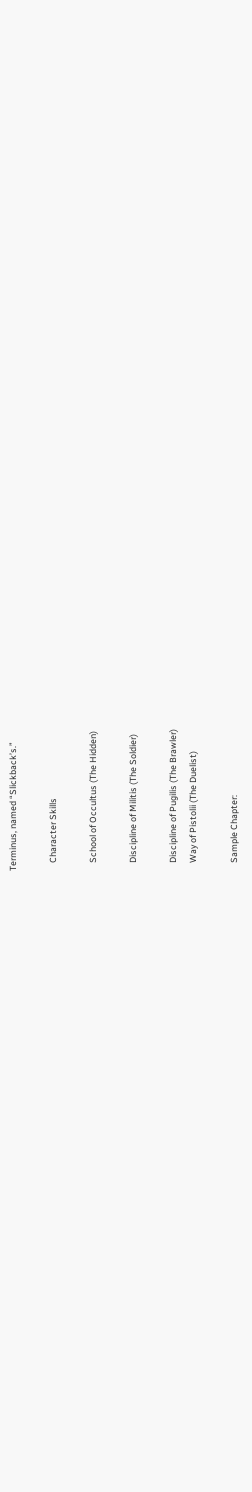Terminus, named “Slickback’s.”

    Character Skills

    School of Occultus (The Hidden)

    Discipline of Militis (The Soldier)

    Discipline of Pugilis (The Brawler)
    Way of Pistolii (The Duelist)

    Sample Chapter: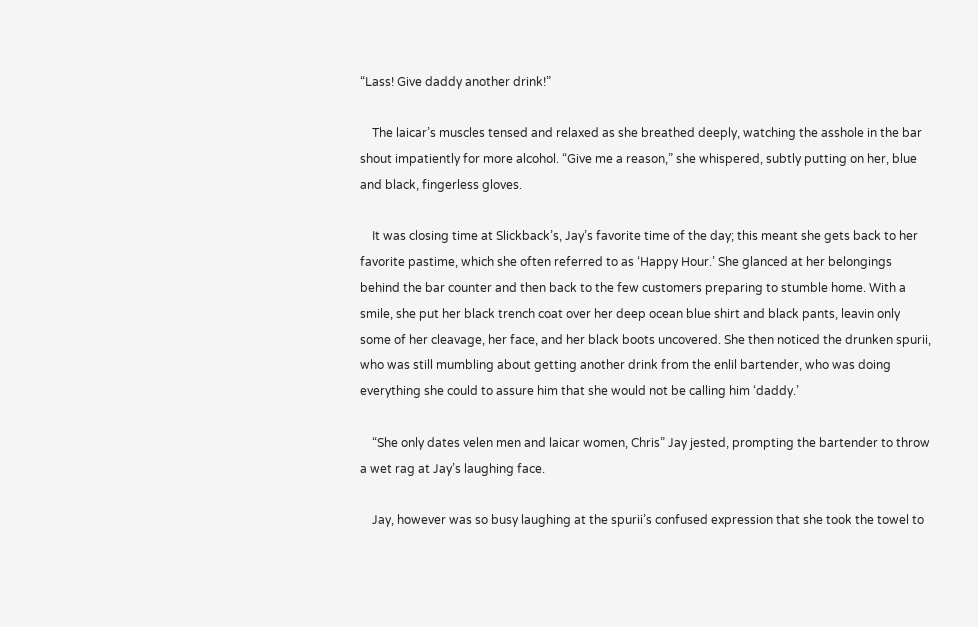“Lass! Give daddy another drink!”

    The laicar’s muscles tensed and relaxed as she breathed deeply, watching the asshole in the bar shout impatiently for more alcohol. “Give me a reason,” she whispered, subtly putting on her, blue and black, fingerless gloves.

    It was closing time at Slickback’s, Jay’s favorite time of the day; this meant she gets back to her favorite pastime, which she often referred to as ‘Happy Hour.’ She glanced at her belongings behind the bar counter and then back to the few customers preparing to stumble home. With a smile, she put her black trench coat over her deep ocean blue shirt and black pants, leavin only some of her cleavage, her face, and her black boots uncovered. She then noticed the drunken spurii, who was still mumbling about getting another drink from the enlil bartender, who was doing everything she could to assure him that she would not be calling him ‘daddy.’

    “She only dates velen men and laicar women, Chris” Jay jested, prompting the bartender to throw a wet rag at Jay’s laughing face.

    Jay, however was so busy laughing at the spurii’s confused expression that she took the towel to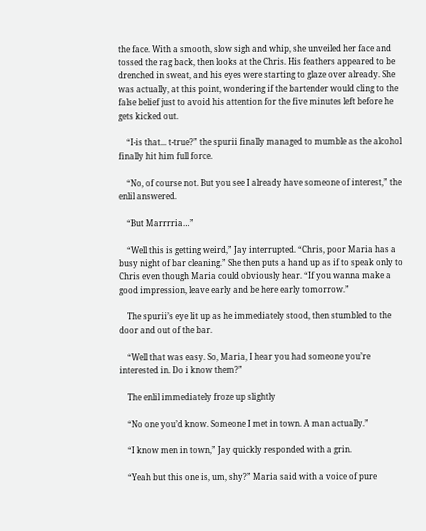the face. With a smooth, slow sigh and whip, she unveiled her face and tossed the rag back, then looks at the Chris. His feathers appeared to be drenched in sweat, and his eyes were starting to glaze over already. She was actually, at this point, wondering if the bartender would cling to the false belief just to avoid his attention for the five minutes left before he gets kicked out.

    “I-is that... t-true?” the spurii finally managed to mumble as the alcohol finally hit him full force.

    “No, of course not. But you see I already have someone of interest,” the enlil answered.

    “But Marrrria…”

    “Well this is getting weird,” Jay interrupted. “Chris, poor Maria has a busy night of bar cleaning.” She then puts a hand up as if to speak only to Chris even though Maria could obviously hear. “If you wanna make a good impression, leave early and be here early tomorrow.”

    The spurii’s eye lit up as he immediately stood, then stumbled to the door and out of the bar.

    “Well that was easy. So, Maria, I hear you had someone you’re interested in. Do i know them?”

    The enlil immediately froze up slightly

    “No one you’d know. Someone I met in town. A man actually.”

    “I know men in town,” Jay quickly responded with a grin.

    “Yeah but this one is, um, shy?” Maria said with a voice of pure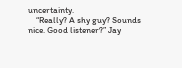uncertainty.
    “Really? A shy guy? Sounds nice. Good listener?” Jay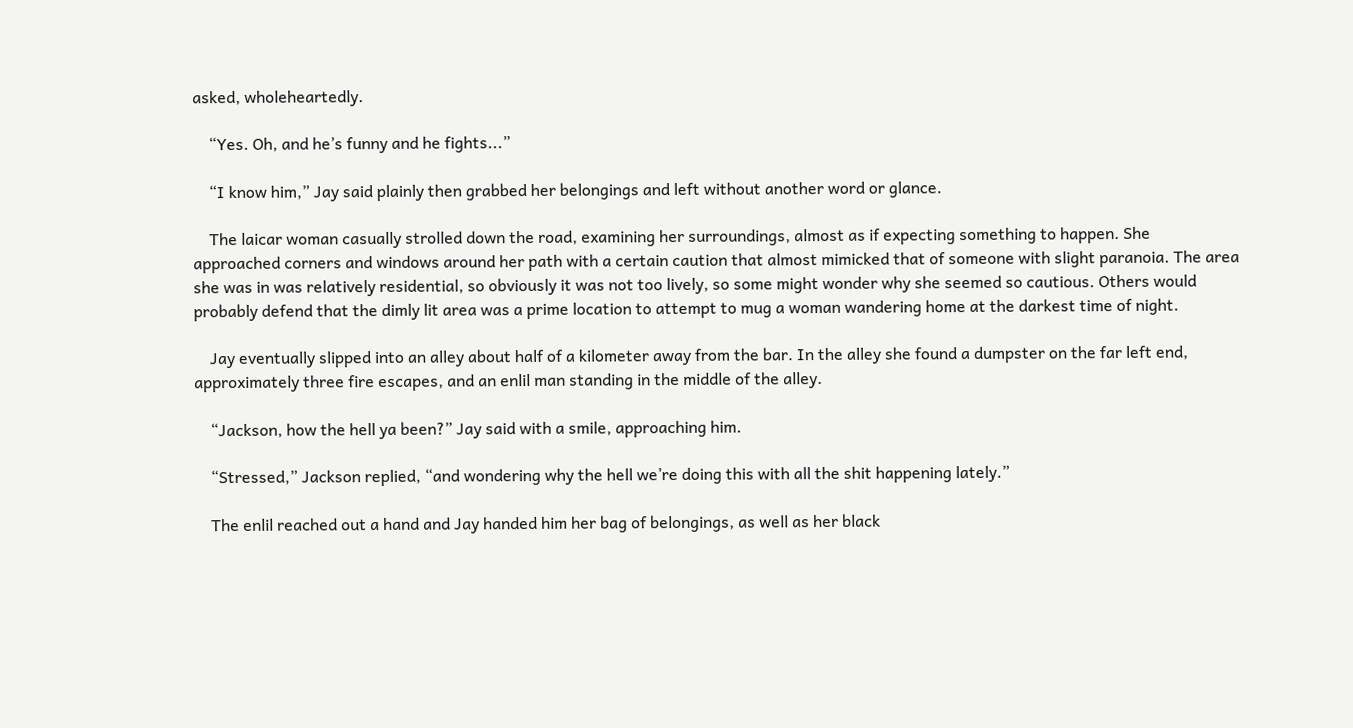asked, wholeheartedly.

    “Yes. Oh, and he’s funny and he fights...”

    “I know him,” Jay said plainly then grabbed her belongings and left without another word or glance.

    The laicar woman casually strolled down the road, examining her surroundings, almost as if expecting something to happen. She approached corners and windows around her path with a certain caution that almost mimicked that of someone with slight paranoia. The area she was in was relatively residential, so obviously it was not too lively, so some might wonder why she seemed so cautious. Others would probably defend that the dimly lit area was a prime location to attempt to mug a woman wandering home at the darkest time of night.

    Jay eventually slipped into an alley about half of a kilometer away from the bar. In the alley she found a dumpster on the far left end, approximately three fire escapes, and an enlil man standing in the middle of the alley.

    “Jackson, how the hell ya been?” Jay said with a smile, approaching him.

    “Stressed,” Jackson replied, “and wondering why the hell we’re doing this with all the shit happening lately.”

    The enlil reached out a hand and Jay handed him her bag of belongings, as well as her black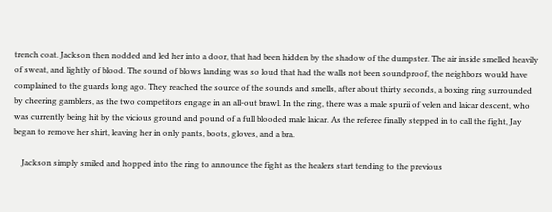trench coat. Jackson then nodded and led her into a door, that had been hidden by the shadow of the dumpster. The air inside smelled heavily of sweat, and lightly of blood. The sound of blows landing was so loud that had the walls not been soundproof, the neighbors would have complained to the guards long ago. They reached the source of the sounds and smells, after about thirty seconds, a boxing ring surrounded by cheering gamblers, as the two competitors engage in an all-out brawl. In the ring, there was a male spurii of velen and laicar descent, who was currently being hit by the vicious ground and pound of a full blooded male laicar. As the referee finally stepped in to call the fight, Jay began to remove her shirt, leaving her in only pants, boots, gloves, and a bra.

    Jackson simply smiled and hopped into the ring to announce the fight as the healers start tending to the previous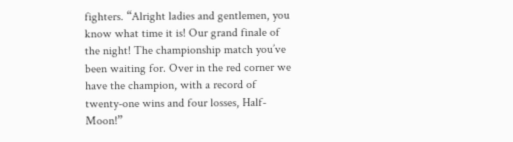fighters. “Alright ladies and gentlemen, you know what time it is! Our grand finale of the night! The championship match you’ve been waiting for. Over in the red corner we have the champion, with a record of twenty-one wins and four losses, Half-Moon!”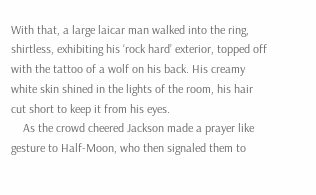With that, a large laicar man walked into the ring, shirtless, exhibiting his ‘rock hard’ exterior, topped off with the tattoo of a wolf on his back. His creamy white skin shined in the lights of the room, his hair cut short to keep it from his eyes.
    As the crowd cheered Jackson made a prayer like gesture to Half-Moon, who then signaled them to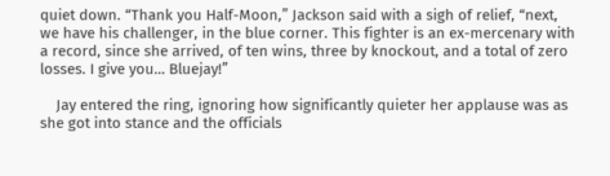quiet down. “Thank you Half-Moon,” Jackson said with a sigh of relief, “next, we have his challenger, in the blue corner. This fighter is an ex-mercenary with a record, since she arrived, of ten wins, three by knockout, and a total of zero losses. I give you… Bluejay!”

    Jay entered the ring, ignoring how significantly quieter her applause was as she got into stance and the officials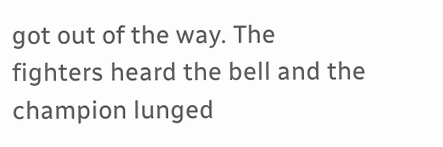got out of the way. The fighters heard the bell and the champion lunged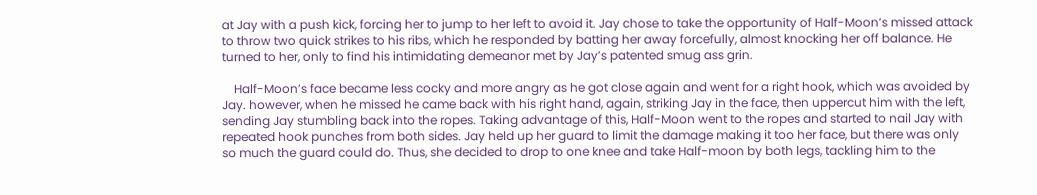at Jay with a push kick, forcing her to jump to her left to avoid it. Jay chose to take the opportunity of Half-Moon’s missed attack to throw two quick strikes to his ribs, which he responded by batting her away forcefully, almost knocking her off balance. He turned to her, only to find his intimidating demeanor met by Jay’s patented smug ass grin.

    Half-Moon’s face became less cocky and more angry as he got close again and went for a right hook, which was avoided by Jay. however, when he missed he came back with his right hand, again, striking Jay in the face, then uppercut him with the left, sending Jay stumbling back into the ropes. Taking advantage of this, Half-Moon went to the ropes and started to nail Jay with repeated hook punches from both sides. Jay held up her guard to limit the damage making it too her face, but there was only so much the guard could do. Thus, she decided to drop to one knee and take Half-moon by both legs, tackling him to the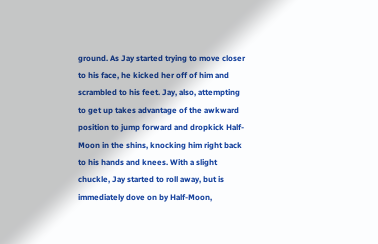ground. As Jay started trying to move closer to his face, he kicked her off of him and scrambled to his feet. Jay, also, attempting to get up takes advantage of the awkward position to jump forward and dropkick Half-Moon in the shins, knocking him right back to his hands and knees. With a slight chuckle, Jay started to roll away, but is immediately dove on by Half-Moon,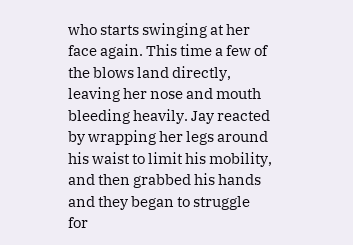who starts swinging at her face again. This time a few of the blows land directly, leaving her nose and mouth bleeding heavily. Jay reacted by wrapping her legs around his waist to limit his mobility, and then grabbed his hands and they began to struggle for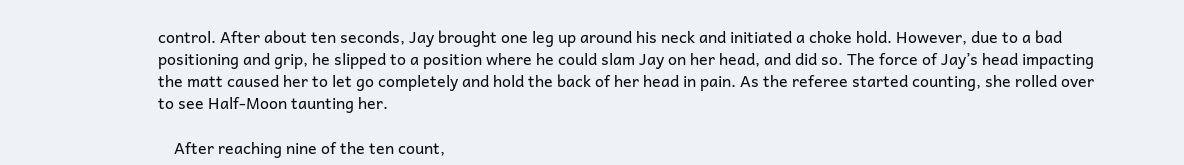control. After about ten seconds, Jay brought one leg up around his neck and initiated a choke hold. However, due to a bad positioning and grip, he slipped to a position where he could slam Jay on her head, and did so. The force of Jay’s head impacting the matt caused her to let go completely and hold the back of her head in pain. As the referee started counting, she rolled over to see Half-Moon taunting her.

    After reaching nine of the ten count,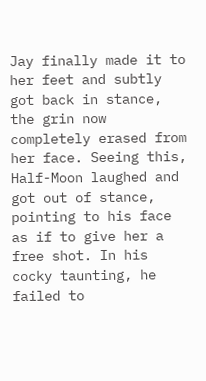Jay finally made it to her feet and subtly got back in stance, the grin now completely erased from her face. Seeing this, Half-Moon laughed and got out of stance, pointing to his face as if to give her a free shot. In his cocky taunting, he failed to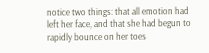notice two things: that all emotion had left her face, and that she had begun to rapidly bounce on her toes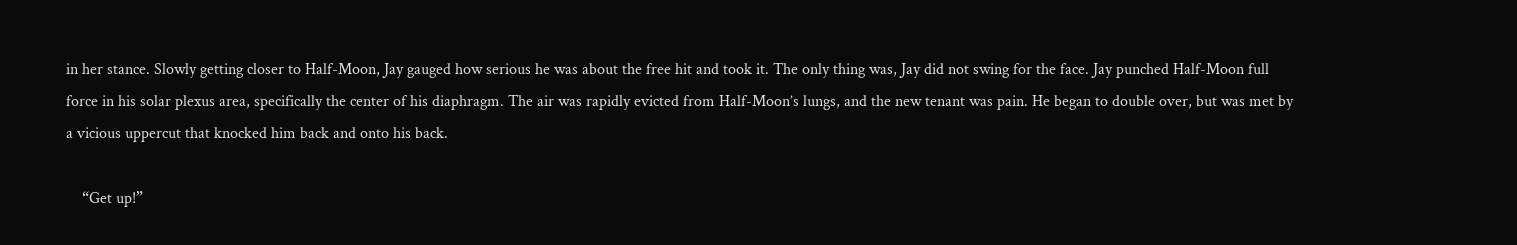in her stance. Slowly getting closer to Half-Moon, Jay gauged how serious he was about the free hit and took it. The only thing was, Jay did not swing for the face. Jay punched Half-Moon full force in his solar plexus area, specifically the center of his diaphragm. The air was rapidly evicted from Half-Moon’s lungs, and the new tenant was pain. He began to double over, but was met by a vicious uppercut that knocked him back and onto his back.

    “Get up!”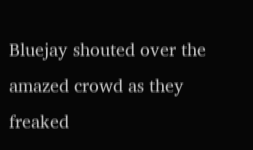Bluejay shouted over the amazed crowd as they freaked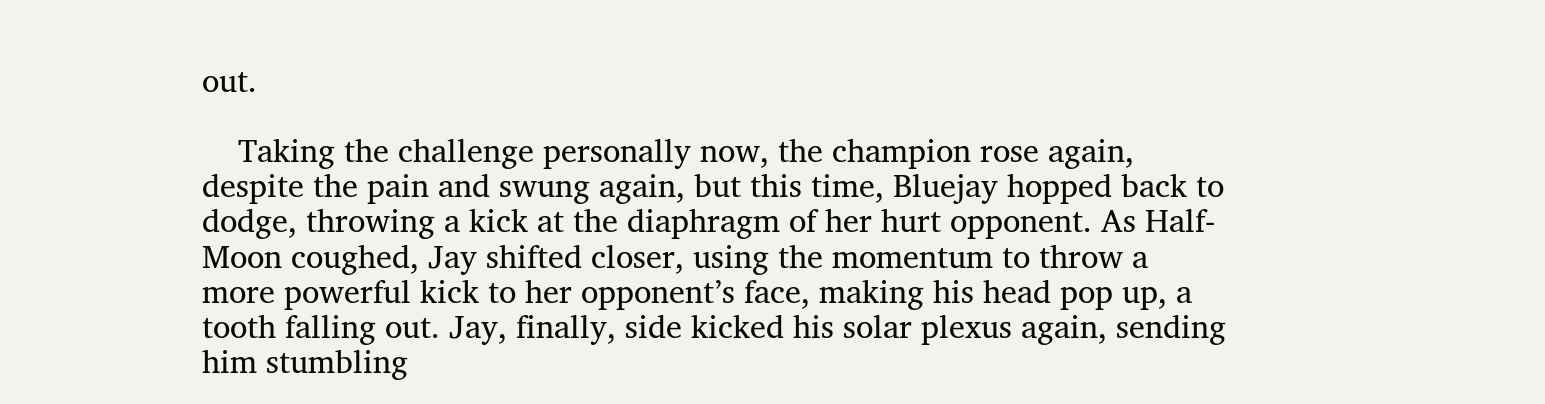out.

    Taking the challenge personally now, the champion rose again, despite the pain and swung again, but this time, Bluejay hopped back to dodge, throwing a kick at the diaphragm of her hurt opponent. As Half-Moon coughed, Jay shifted closer, using the momentum to throw a more powerful kick to her opponent’s face, making his head pop up, a tooth falling out. Jay, finally, side kicked his solar plexus again, sending him stumbling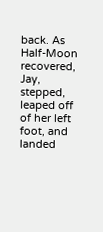back. As Half-Moon recovered, Jay, stepped, leaped off of her left foot, and landed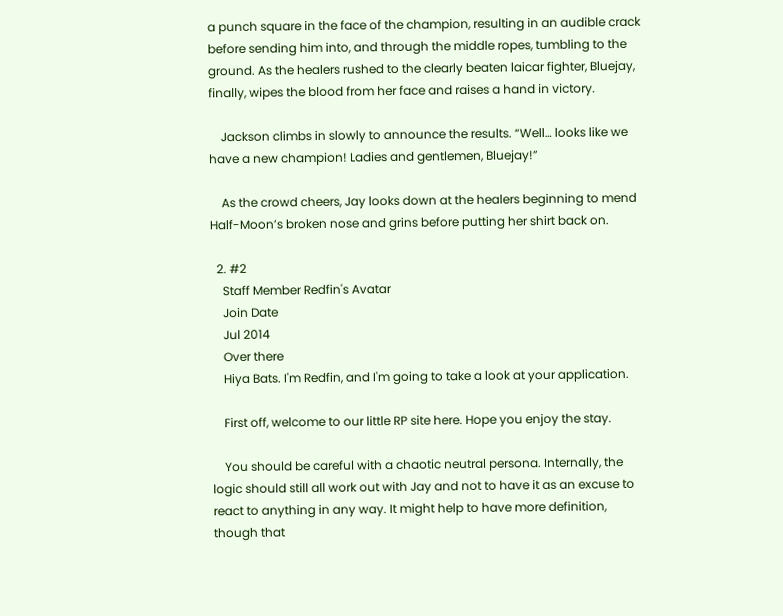a punch square in the face of the champion, resulting in an audible crack before sending him into, and through the middle ropes, tumbling to the ground. As the healers rushed to the clearly beaten laicar fighter, Bluejay, finally, wipes the blood from her face and raises a hand in victory.

    Jackson climbs in slowly to announce the results. “Well… looks like we have a new champion! Ladies and gentlemen, Bluejay!”

    As the crowd cheers, Jay looks down at the healers beginning to mend Half-Moon’s broken nose and grins before putting her shirt back on.

  2. #2
    Staff Member Redfin's Avatar
    Join Date
    Jul 2014
    Over there
    Hiya Bats. I'm Redfin, and I'm going to take a look at your application.

    First off, welcome to our little RP site here. Hope you enjoy the stay.

    You should be careful with a chaotic neutral persona. Internally, the logic should still all work out with Jay and not to have it as an excuse to react to anything in any way. It might help to have more definition, though that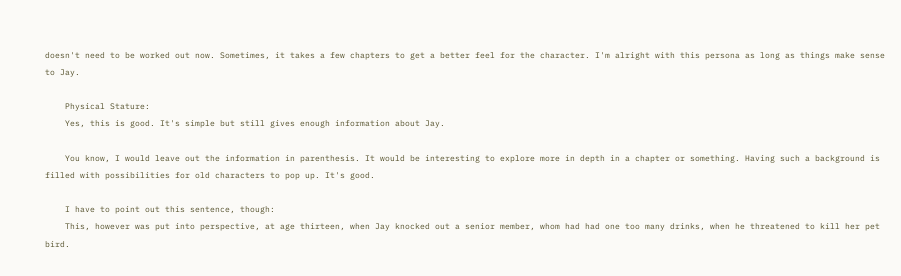doesn't need to be worked out now. Sometimes, it takes a few chapters to get a better feel for the character. I'm alright with this persona as long as things make sense to Jay.

    Physical Stature:
    Yes, this is good. It's simple but still gives enough information about Jay.

    You know, I would leave out the information in parenthesis. It would be interesting to explore more in depth in a chapter or something. Having such a background is filled with possibilities for old characters to pop up. It's good.

    I have to point out this sentence, though:
    This, however was put into perspective, at age thirteen, when Jay knocked out a senior member, whom had had one too many drinks, when he threatened to kill her pet bird.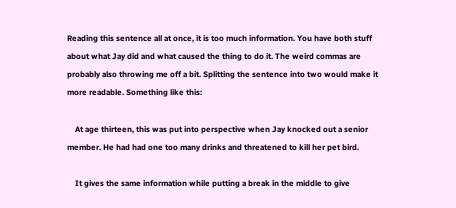Reading this sentence all at once, it is too much information. You have both stuff about what Jay did and what caused the thing to do it. The weird commas are probably also throwing me off a bit. Splitting the sentence into two would make it more readable. Something like this:

    At age thirteen, this was put into perspective when Jay knocked out a senior member. He had had one too many drinks and threatened to kill her pet bird.

    It gives the same information while putting a break in the middle to give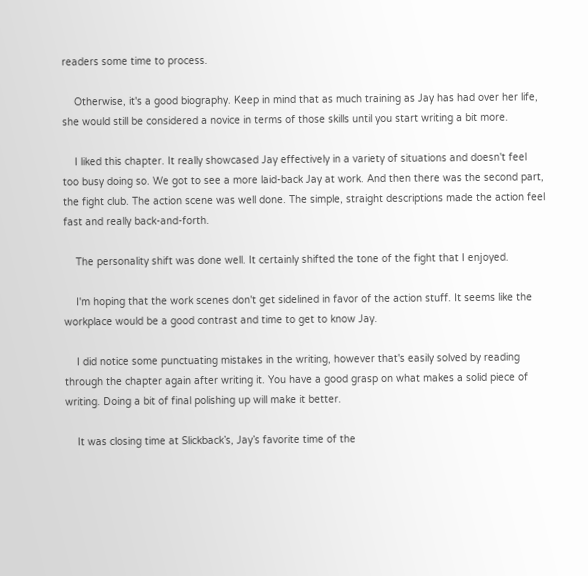readers some time to process.

    Otherwise, it's a good biography. Keep in mind that as much training as Jay has had over her life, she would still be considered a novice in terms of those skills until you start writing a bit more.

    I liked this chapter. It really showcased Jay effectively in a variety of situations and doesn't feel too busy doing so. We got to see a more laid-back Jay at work. And then there was the second part, the fight club. The action scene was well done. The simple, straight descriptions made the action feel fast and really back-and-forth.

    The personality shift was done well. It certainly shifted the tone of the fight that I enjoyed.

    I'm hoping that the work scenes don't get sidelined in favor of the action stuff. It seems like the workplace would be a good contrast and time to get to know Jay.

    I did notice some punctuating mistakes in the writing, however that's easily solved by reading through the chapter again after writing it. You have a good grasp on what makes a solid piece of writing. Doing a bit of final polishing up will make it better.

    It was closing time at Slickback’s, Jay’s favorite time of the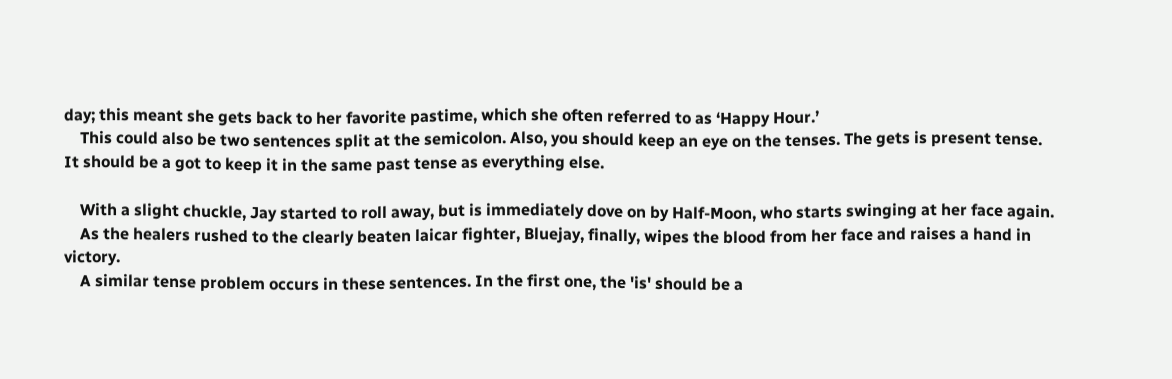day; this meant she gets back to her favorite pastime, which she often referred to as ‘Happy Hour.’
    This could also be two sentences split at the semicolon. Also, you should keep an eye on the tenses. The gets is present tense. It should be a got to keep it in the same past tense as everything else.

    With a slight chuckle, Jay started to roll away, but is immediately dove on by Half-Moon, who starts swinging at her face again.
    As the healers rushed to the clearly beaten laicar fighter, Bluejay, finally, wipes the blood from her face and raises a hand in victory.
    A similar tense problem occurs in these sentences. In the first one, the 'is' should be a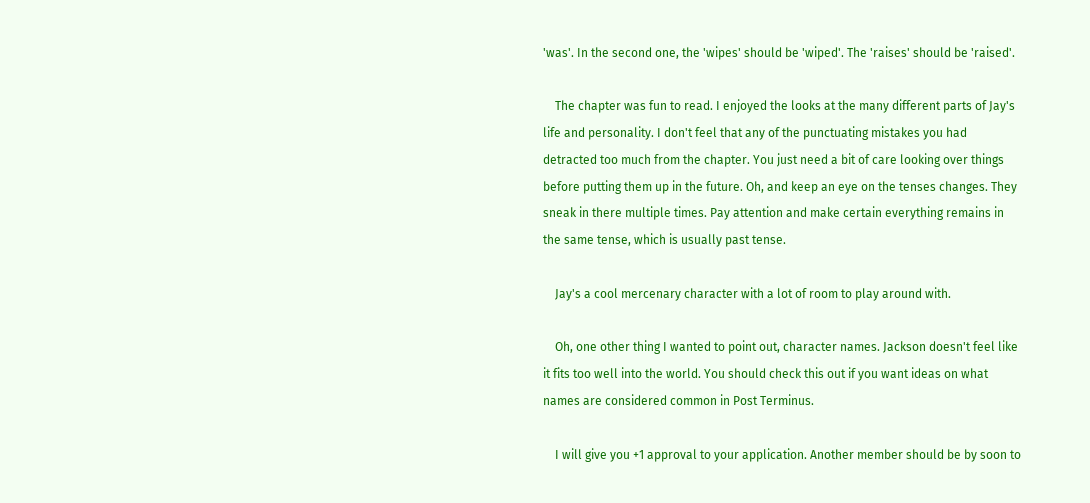'was'. In the second one, the 'wipes' should be 'wiped'. The 'raises' should be 'raised'.

    The chapter was fun to read. I enjoyed the looks at the many different parts of Jay's life and personality. I don't feel that any of the punctuating mistakes you had detracted too much from the chapter. You just need a bit of care looking over things before putting them up in the future. Oh, and keep an eye on the tenses changes. They sneak in there multiple times. Pay attention and make certain everything remains in the same tense, which is usually past tense.

    Jay's a cool mercenary character with a lot of room to play around with.

    Oh, one other thing I wanted to point out, character names. Jackson doesn't feel like it fits too well into the world. You should check this out if you want ideas on what names are considered common in Post Terminus.

    I will give you +1 approval to your application. Another member should be by soon to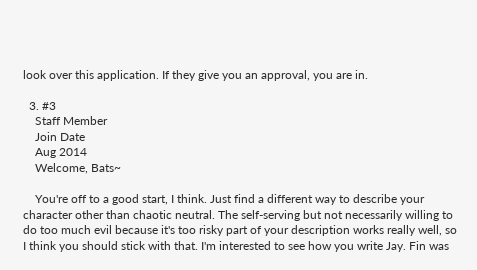look over this application. If they give you an approval, you are in.

  3. #3
    Staff Member
    Join Date
    Aug 2014
    Welcome, Bats~

    You're off to a good start, I think. Just find a different way to describe your character other than chaotic neutral. The self-serving but not necessarily willing to do too much evil because it's too risky part of your description works really well, so I think you should stick with that. I'm interested to see how you write Jay. Fin was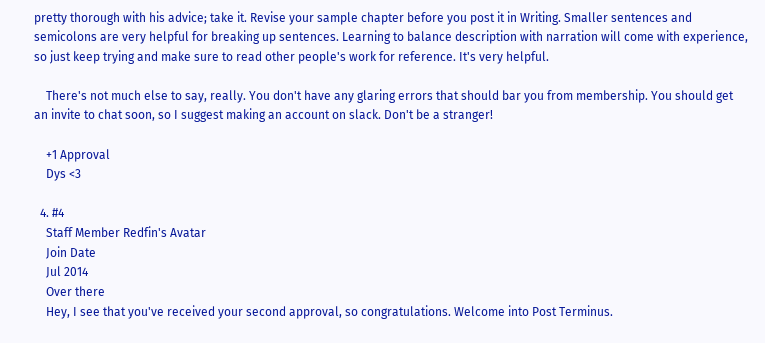pretty thorough with his advice; take it. Revise your sample chapter before you post it in Writing. Smaller sentences and semicolons are very helpful for breaking up sentences. Learning to balance description with narration will come with experience, so just keep trying and make sure to read other people's work for reference. It's very helpful.

    There's not much else to say, really. You don't have any glaring errors that should bar you from membership. You should get an invite to chat soon, so I suggest making an account on slack. Don't be a stranger!

    +1 Approval
    Dys <3

  4. #4
    Staff Member Redfin's Avatar
    Join Date
    Jul 2014
    Over there
    Hey, I see that you've received your second approval, so congratulations. Welcome into Post Terminus.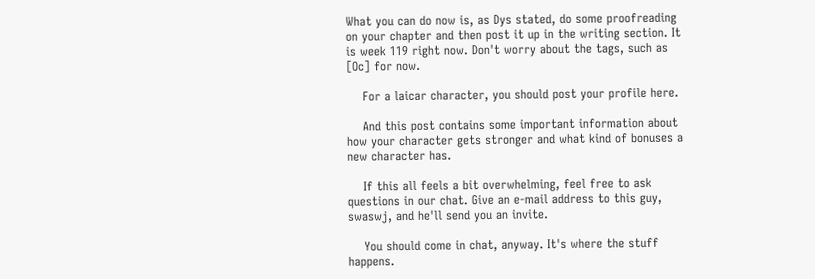What you can do now is, as Dys stated, do some proofreading on your chapter and then post it up in the writing section. It is week 119 right now. Don't worry about the tags, such as [Oc] for now.

    For a laicar character, you should post your profile here.

    And this post contains some important information about how your character gets stronger and what kind of bonuses a new character has.

    If this all feels a bit overwhelming, feel free to ask questions in our chat. Give an e-mail address to this guy, swaswj, and he'll send you an invite.

    You should come in chat, anyway. It's where the stuff happens.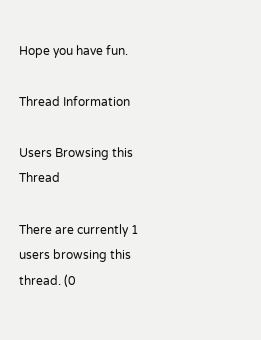Hope you have fun.

Thread Information

Users Browsing this Thread

There are currently 1 users browsing this thread. (0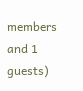members and 1 guests)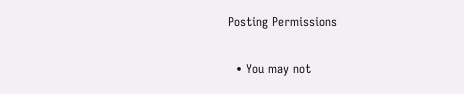Posting Permissions

  • You may not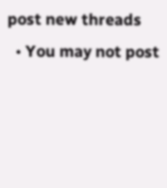post new threads
  • You may not post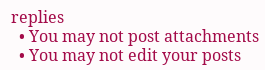replies
  • You may not post attachments
  • You may not edit your posts